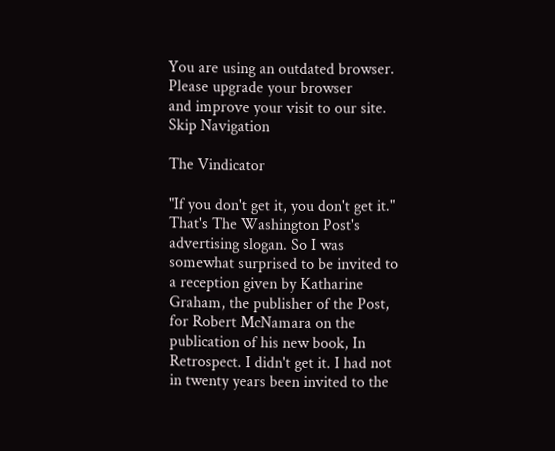You are using an outdated browser.
Please upgrade your browser
and improve your visit to our site.
Skip Navigation

The Vindicator

"If you don't get it, you don't get it." That's The Washington Post's advertising slogan. So I was somewhat surprised to be invited to a reception given by Katharine Graham, the publisher of the Post, for Robert McNamara on the publication of his new book, In Retrospect. I didn't get it. I had not in twenty years been invited to the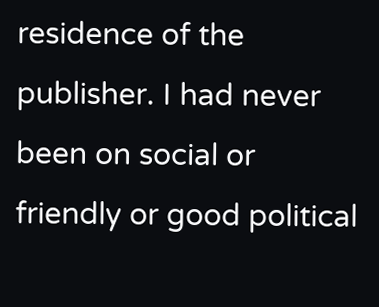residence of the publisher. I had never been on social or friendly or good political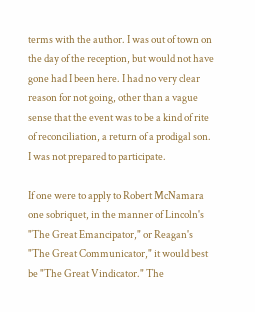terms with the author. I was out of town on the day of the reception, but would not have gone had I been here. I had no very clear reason for not going, other than a vague sense that the event was to be a kind of rite of reconciliation, a return of a prodigal son. I was not prepared to participate.

If one were to apply to Robert McNamara one sobriquet, in the manner of Lincoln's "The Great Emancipator," or Reagan's "The Great Communicator," it would best be "The Great Vindicator." The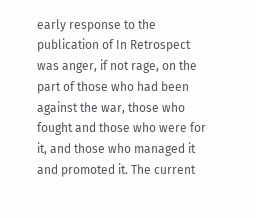early response to the publication of In Retrospect was anger, if not rage, on the part of those who had been against the war, those who fought and those who were for it, and those who managed it and promoted it. The current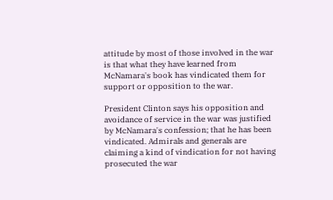attitude by most of those involved in the war is that what they have learned from McNamara's book has vindicated them for support or opposition to the war.

President Clinton says his opposition and avoidance of service in the war was justified by McNamara's confession; that he has been vindicated. Admirals and generals are claiming a kind of vindication for not having prosecuted the war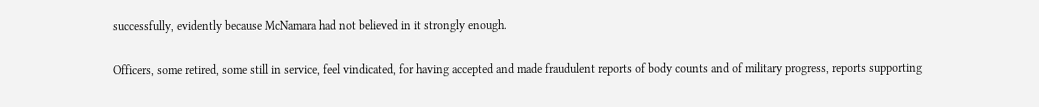successfully, evidently because McNamara had not believed in it strongly enough.

Officers, some retired, some still in service, feel vindicated, for having accepted and made fraudulent reports of body counts and of military progress, reports supporting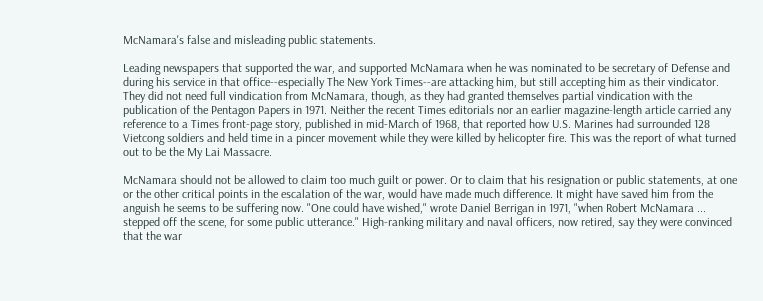McNamara's false and misleading public statements.

Leading newspapers that supported the war, and supported McNamara when he was nominated to be secretary of Defense and during his service in that office--especially The New York Times--are attacking him, but still accepting him as their vindicator. They did not need full vindication from McNamara, though, as they had granted themselves partial vindication with the publication of the Pentagon Papers in 1971. Neither the recent Times editorials nor an earlier magazine-length article carried any reference to a Times front-page story, published in mid-March of 1968, that reported how U.S. Marines had surrounded 128 Vietcong soldiers and held time in a pincer movement while they were killed by helicopter fire. This was the report of what turned out to be the My Lai Massacre.

McNamara should not be allowed to claim too much guilt or power. Or to claim that his resignation or public statements, at one or the other critical points in the escalation of the war, would have made much difference. It might have saved him from the anguish he seems to be suffering now. "One could have wished," wrote Daniel Berrigan in 1971, "when Robert McNamara ... stepped off the scene, for some public utterance." High-ranking military and naval officers, now retired, say they were convinced that the war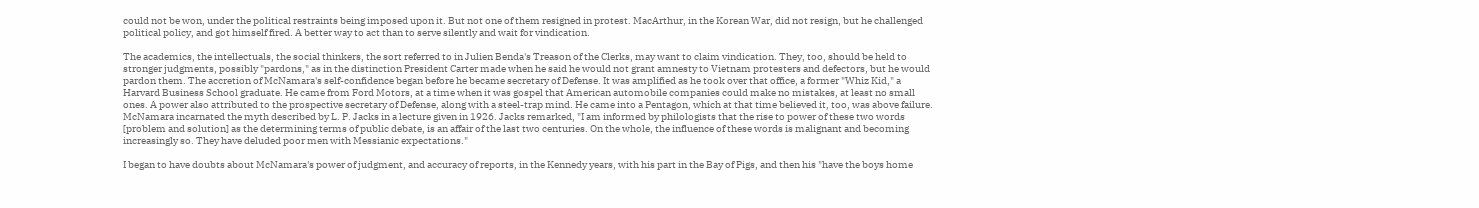could not be won, under the political restraints being imposed upon it. But not one of them resigned in protest. MacArthur, in the Korean War, did not resign, but he challenged political policy, and got himself fired. A better way to act than to serve silently and wait for vindication.

The academics, the intellectuals, the social thinkers, the sort referred to in Julien Benda's Treason of the Clerks, may want to claim vindication. They, too, should be held to stronger judgments, possibly "pardons," as in the distinction President Carter made when he said he would not grant amnesty to Vietnam protesters and defectors, but he would pardon them. The accretion of McNamara's self-confidence began before he became secretary of Defense. It was amplified as he took over that office, a former "Whiz Kid," a Harvard Business School graduate. He came from Ford Motors, at a time when it was gospel that American automobile companies could make no mistakes, at least no small ones. A power also attributed to the prospective secretary of Defense, along with a steel-trap mind. He came into a Pentagon, which at that time believed it, too, was above failure. McNamara incarnated the myth described by L. P. Jacks in a lecture given in 1926. Jacks remarked, "I am informed by philologists that the rise to power of these two words [problem and solution] as the determining terms of public debate, is an affair of the last two centuries. On the whole, the influence of these words is malignant and becoming increasingly so. They have deluded poor men with Messianic expectations."

I began to have doubts about McNamara's power of judgment, and accuracy of reports, in the Kennedy years, with his part in the Bay of Pigs, and then his "have the boys home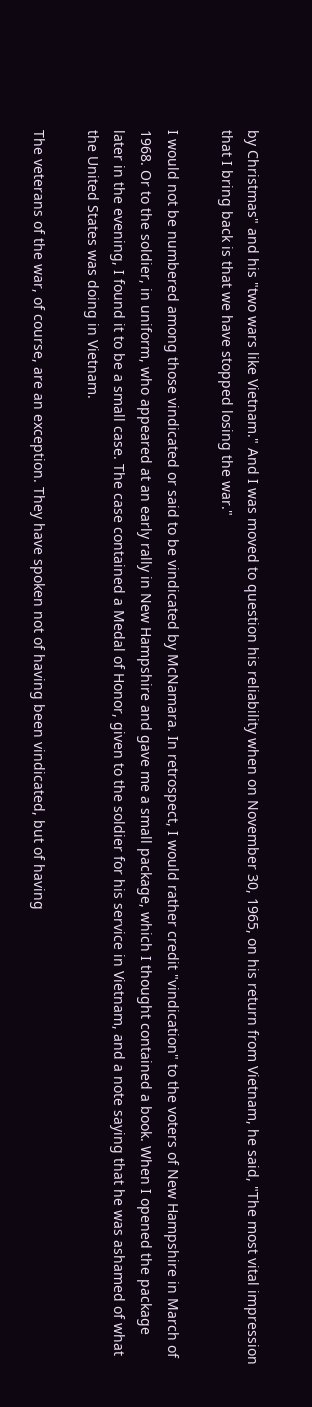by Christmas" and his "two wars like Vietnam." And I was moved to question his reliability when on November 30, 1965, on his return from Vietnam, he said, "The most vital impression that I bring back is that we have stopped losing the war."

I would not be numbered among those vindicated or said to be vindicated by McNamara. In retrospect, I would rather credit "vindication" to the voters of New Hampshire in March of 1968. Or to the soldier, in uniform, who appeared at an early rally in New Hampshire and gave me a small package, which I thought contained a book. When I opened the package later in the evening, I found it to be a small case. The case contained a Medal of Honor, given to the soldier for his service in Vietnam, and a note saying that he was ashamed of what the United States was doing in Vietnam.

The veterans of the war, of course, are an exception. They have spoken not of having been vindicated, but of having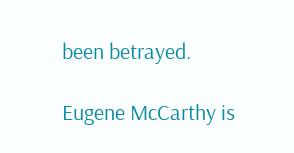been betrayed.

Eugene McCarthy is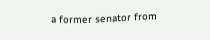a former senator from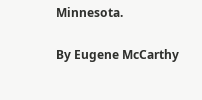Minnesota.

By Eugene McCarthy